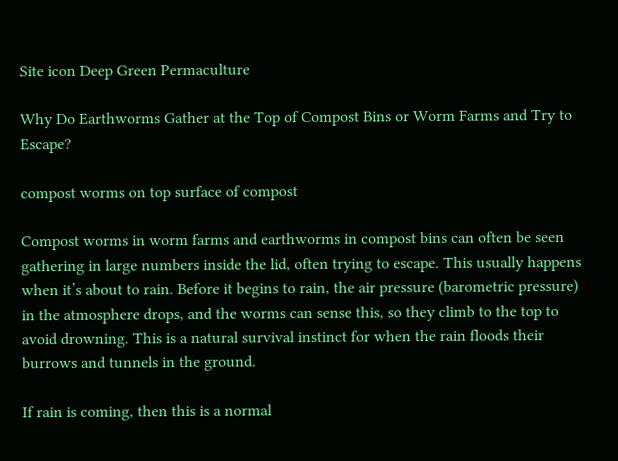Site icon Deep Green Permaculture

Why Do Earthworms Gather at the Top of Compost Bins or Worm Farms and Try to Escape?

compost worms on top surface of compost

Compost worms in worm farms and earthworms in compost bins can often be seen gathering in large numbers inside the lid, often trying to escape. This usually happens when it’s about to rain. Before it begins to rain, the air pressure (barometric pressure) in the atmosphere drops, and the worms can sense this, so they climb to the top to avoid drowning. This is a natural survival instinct for when the rain floods their burrows and tunnels in the ground.

If rain is coming, then this is a normal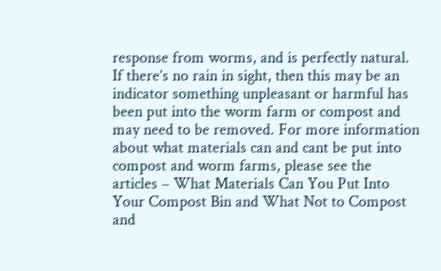response from worms, and is perfectly natural. If there’s no rain in sight, then this may be an indicator something unpleasant or harmful has been put into the worm farm or compost and may need to be removed. For more information about what materials can and cant be put into compost and worm farms, please see the articles – What Materials Can You Put Into Your Compost Bin and What Not to Compost and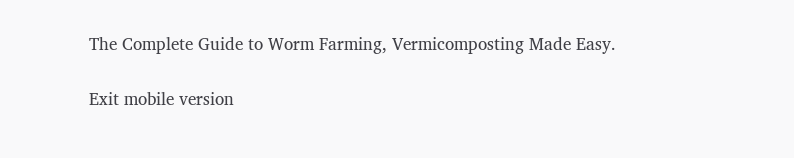The Complete Guide to Worm Farming, Vermicomposting Made Easy.

Exit mobile version